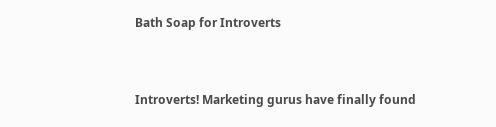Bath Soap for Introverts


Introverts! Marketing gurus have finally found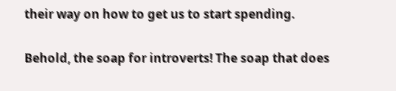their way on how to get us to start spending.

Behold, the soap for introverts! The soap that does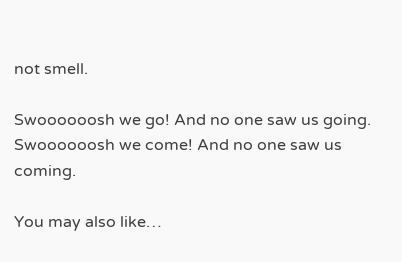not smell.

Swoooooosh we go! And no one saw us going. Swoooooosh we come! And no one saw us coming.

You may also like…